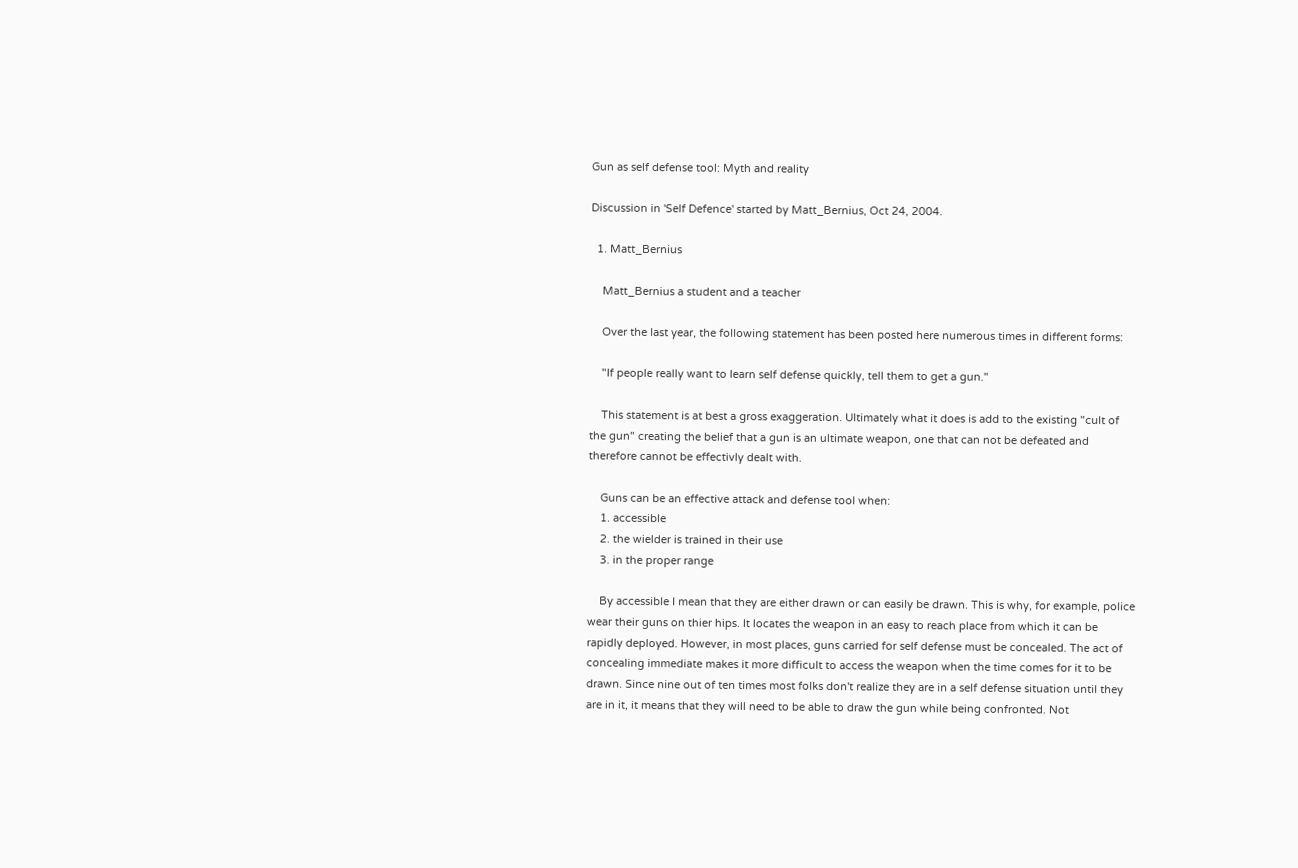Gun as self defense tool: Myth and reality

Discussion in 'Self Defence' started by Matt_Bernius, Oct 24, 2004.

  1. Matt_Bernius

    Matt_Bernius a student and a teacher

    Over the last year, the following statement has been posted here numerous times in different forms:

    "If people really want to learn self defense quickly, tell them to get a gun."

    This statement is at best a gross exaggeration. Ultimately what it does is add to the existing "cult of the gun" creating the belief that a gun is an ultimate weapon, one that can not be defeated and therefore cannot be effectivly dealt with.

    Guns can be an effective attack and defense tool when:
    1. accessible
    2. the wielder is trained in their use
    3. in the proper range

    By accessible I mean that they are either drawn or can easily be drawn. This is why, for example, police wear their guns on thier hips. It locates the weapon in an easy to reach place from which it can be rapidly deployed. However, in most places, guns carried for self defense must be concealed. The act of concealing immediate makes it more difficult to access the weapon when the time comes for it to be drawn. Since nine out of ten times most folks don't realize they are in a self defense situation until they are in it, it means that they will need to be able to draw the gun while being confronted. Not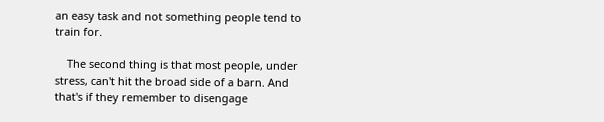an easy task and not something people tend to train for.

    The second thing is that most people, under stress, can't hit the broad side of a barn. And that's if they remember to disengage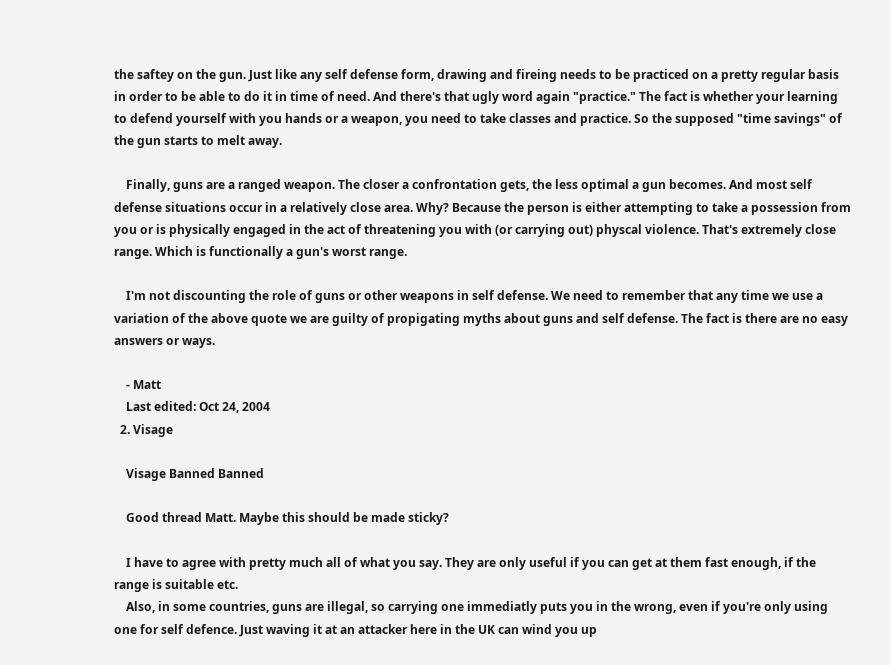the saftey on the gun. Just like any self defense form, drawing and fireing needs to be practiced on a pretty regular basis in order to be able to do it in time of need. And there's that ugly word again "practice." The fact is whether your learning to defend yourself with you hands or a weapon, you need to take classes and practice. So the supposed "time savings" of the gun starts to melt away.

    Finally, guns are a ranged weapon. The closer a confrontation gets, the less optimal a gun becomes. And most self defense situations occur in a relatively close area. Why? Because the person is either attempting to take a possession from you or is physically engaged in the act of threatening you with (or carrying out) physcal violence. That's extremely close range. Which is functionally a gun's worst range.

    I'm not discounting the role of guns or other weapons in self defense. We need to remember that any time we use a variation of the above quote we are guilty of propigating myths about guns and self defense. The fact is there are no easy answers or ways.

    - Matt
    Last edited: Oct 24, 2004
  2. Visage

    Visage Banned Banned

    Good thread Matt. Maybe this should be made sticky?

    I have to agree with pretty much all of what you say. They are only useful if you can get at them fast enough, if the range is suitable etc.
    Also, in some countries, guns are illegal, so carrying one immediatly puts you in the wrong, even if you're only using one for self defence. Just waving it at an attacker here in the UK can wind you up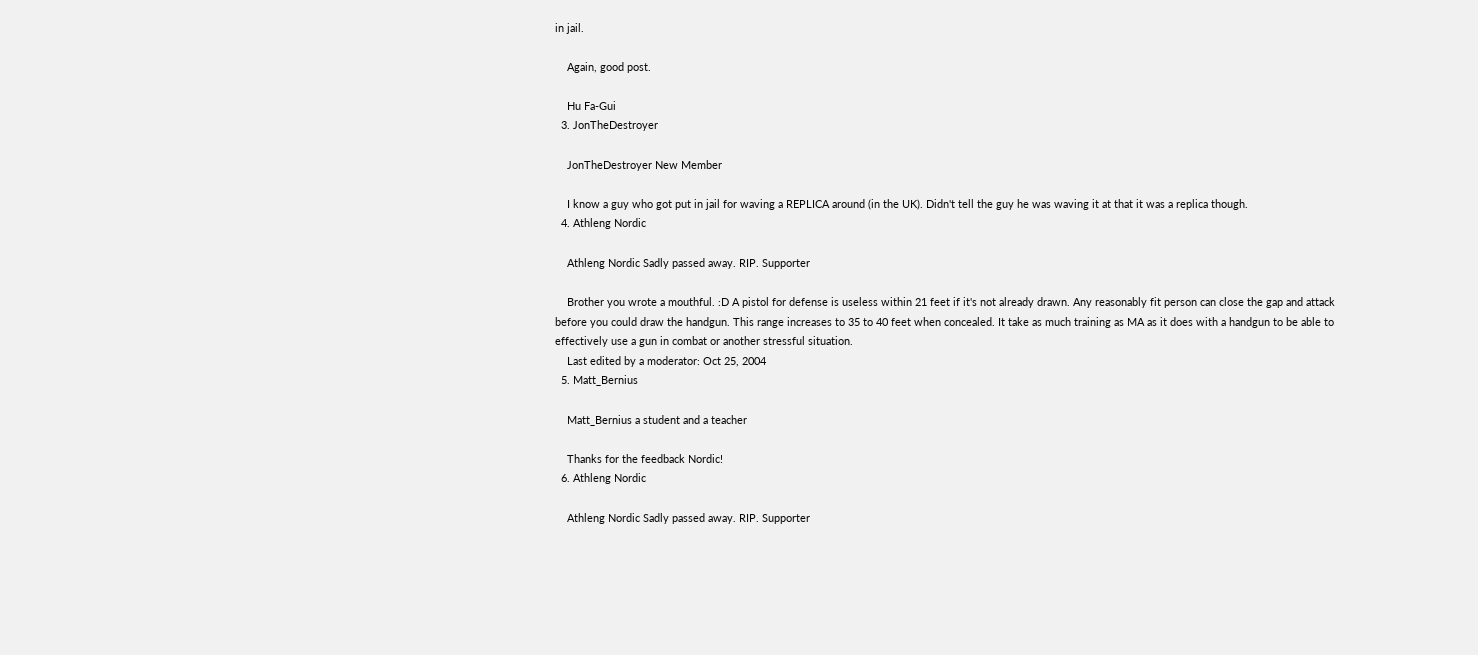in jail.

    Again, good post.

    Hu Fa-Gui
  3. JonTheDestroyer

    JonTheDestroyer New Member

    I know a guy who got put in jail for waving a REPLICA around (in the UK). Didn't tell the guy he was waving it at that it was a replica though.
  4. Athleng Nordic

    Athleng Nordic Sadly passed away. RIP. Supporter

    Brother you wrote a mouthful. :D A pistol for defense is useless within 21 feet if it's not already drawn. Any reasonably fit person can close the gap and attack before you could draw the handgun. This range increases to 35 to 40 feet when concealed. It take as much training as MA as it does with a handgun to be able to effectively use a gun in combat or another stressful situation.
    Last edited by a moderator: Oct 25, 2004
  5. Matt_Bernius

    Matt_Bernius a student and a teacher

    Thanks for the feedback Nordic!
  6. Athleng Nordic

    Athleng Nordic Sadly passed away. RIP. Supporter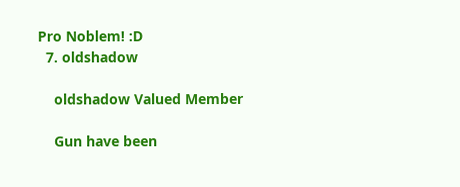Pro Noblem! :D
  7. oldshadow

    oldshadow Valued Member

    Gun have been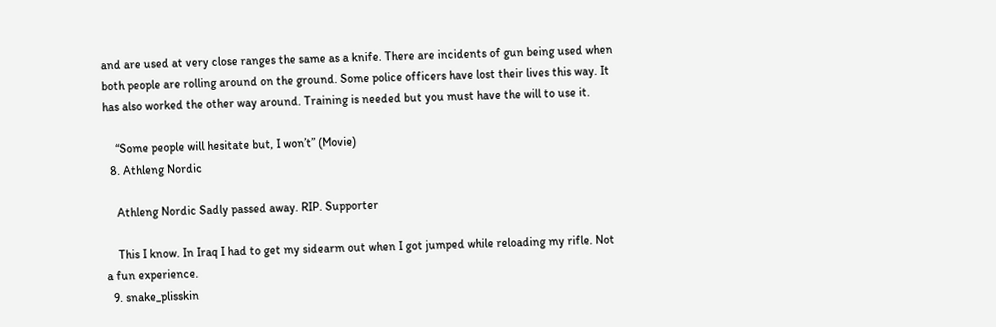and are used at very close ranges the same as a knife. There are incidents of gun being used when both people are rolling around on the ground. Some police officers have lost their lives this way. It has also worked the other way around. Training is needed but you must have the will to use it.

    “Some people will hesitate but, I won’t” (Movie)
  8. Athleng Nordic

    Athleng Nordic Sadly passed away. RIP. Supporter

    This I know. In Iraq I had to get my sidearm out when I got jumped while reloading my rifle. Not a fun experience.
  9. snake_plisskin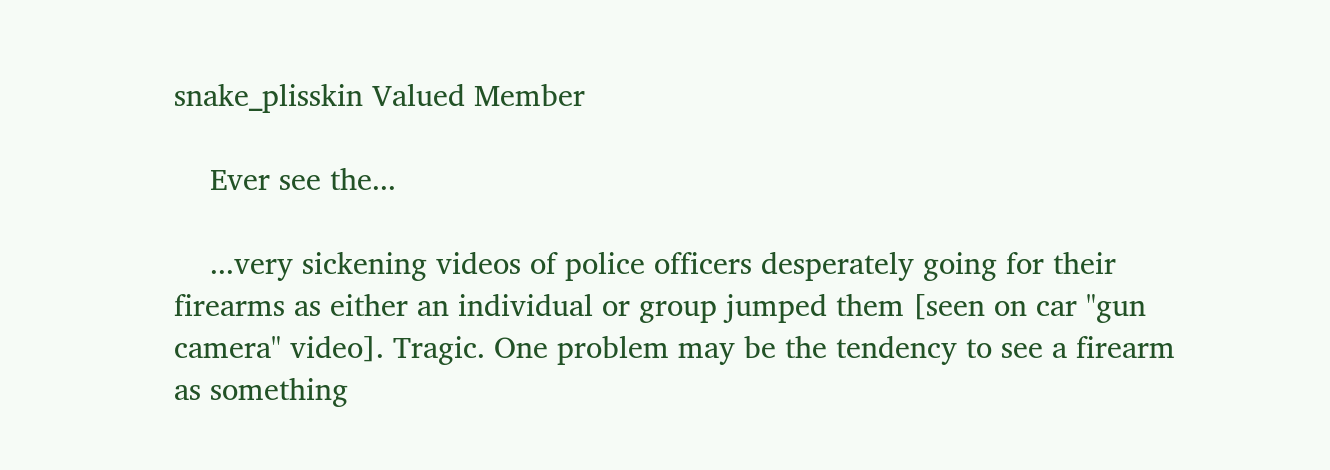snake_plisskin Valued Member

    Ever see the...

    ...very sickening videos of police officers desperately going for their firearms as either an individual or group jumped them [seen on car "gun camera" video]. Tragic. One problem may be the tendency to see a firearm as something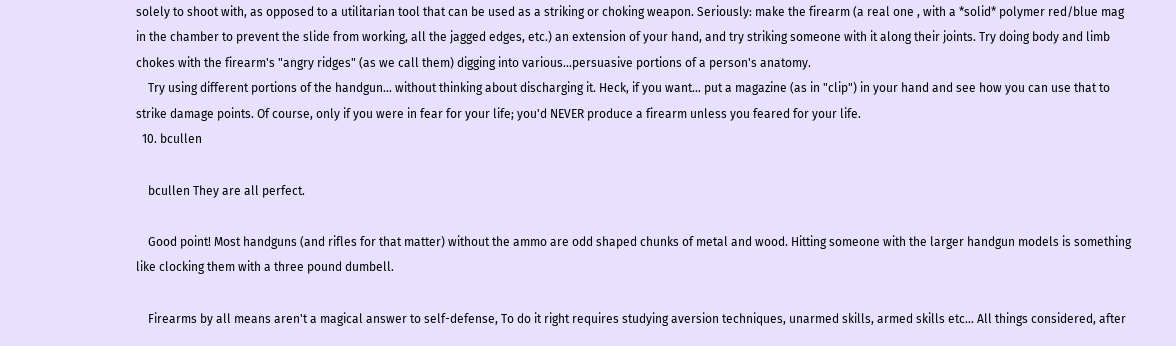solely to shoot with, as opposed to a utilitarian tool that can be used as a striking or choking weapon. Seriously: make the firearm (a real one , with a *solid* polymer red/blue mag in the chamber to prevent the slide from working, all the jagged edges, etc.) an extension of your hand, and try striking someone with it along their joints. Try doing body and limb chokes with the firearm's "angry ridges" (as we call them) digging into various...persuasive portions of a person's anatomy.
    Try using different portions of the handgun... without thinking about discharging it. Heck, if you want... put a magazine (as in "clip") in your hand and see how you can use that to strike damage points. Of course, only if you were in fear for your life; you'd NEVER produce a firearm unless you feared for your life.
  10. bcullen

    bcullen They are all perfect.

    Good point! Most handguns (and rifles for that matter) without the ammo are odd shaped chunks of metal and wood. Hitting someone with the larger handgun models is something like clocking them with a three pound dumbell.

    Firearms by all means aren't a magical answer to self-defense, To do it right requires studying aversion techniques, unarmed skills, armed skills etc... All things considered, after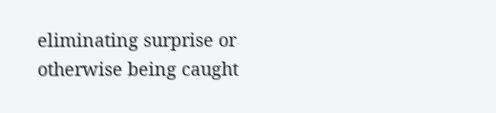eliminating surprise or otherwise being caught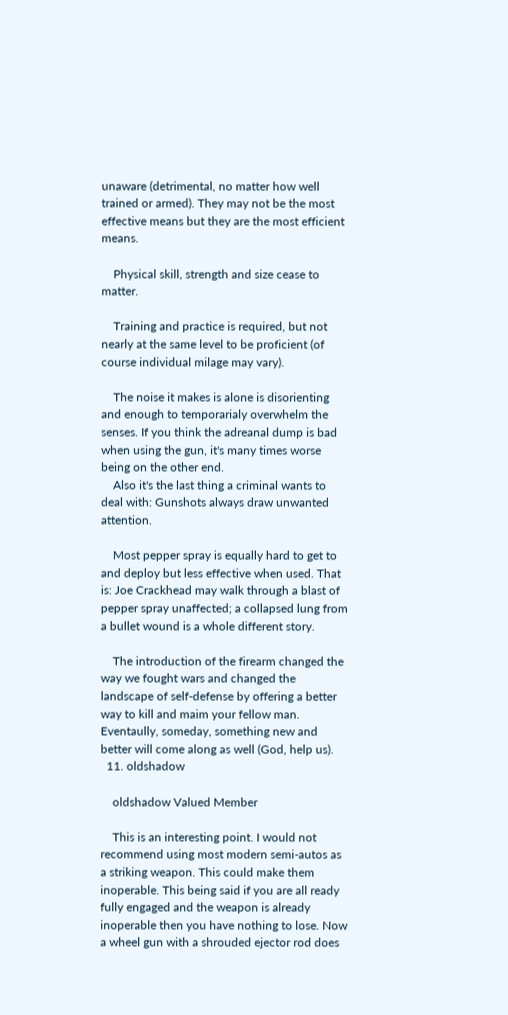unaware (detrimental, no matter how well trained or armed). They may not be the most effective means but they are the most efficient means.

    Physical skill, strength and size cease to matter.

    Training and practice is required, but not nearly at the same level to be proficient (of course individual milage may vary).

    The noise it makes is alone is disorienting and enough to temporarialy overwhelm the senses. If you think the adreanal dump is bad when using the gun, it's many times worse being on the other end.
    Also it's the last thing a criminal wants to deal with: Gunshots always draw unwanted attention.

    Most pepper spray is equally hard to get to and deploy but less effective when used. That is: Joe Crackhead may walk through a blast of pepper spray unaffected; a collapsed lung from a bullet wound is a whole different story.

    The introduction of the firearm changed the way we fought wars and changed the landscape of self-defense by offering a better way to kill and maim your fellow man. Eventaully, someday, something new and better will come along as well (God, help us).
  11. oldshadow

    oldshadow Valued Member

    This is an interesting point. I would not recommend using most modern semi-autos as a striking weapon. This could make them inoperable. This being said if you are all ready fully engaged and the weapon is already inoperable then you have nothing to lose. Now a wheel gun with a shrouded ejector rod does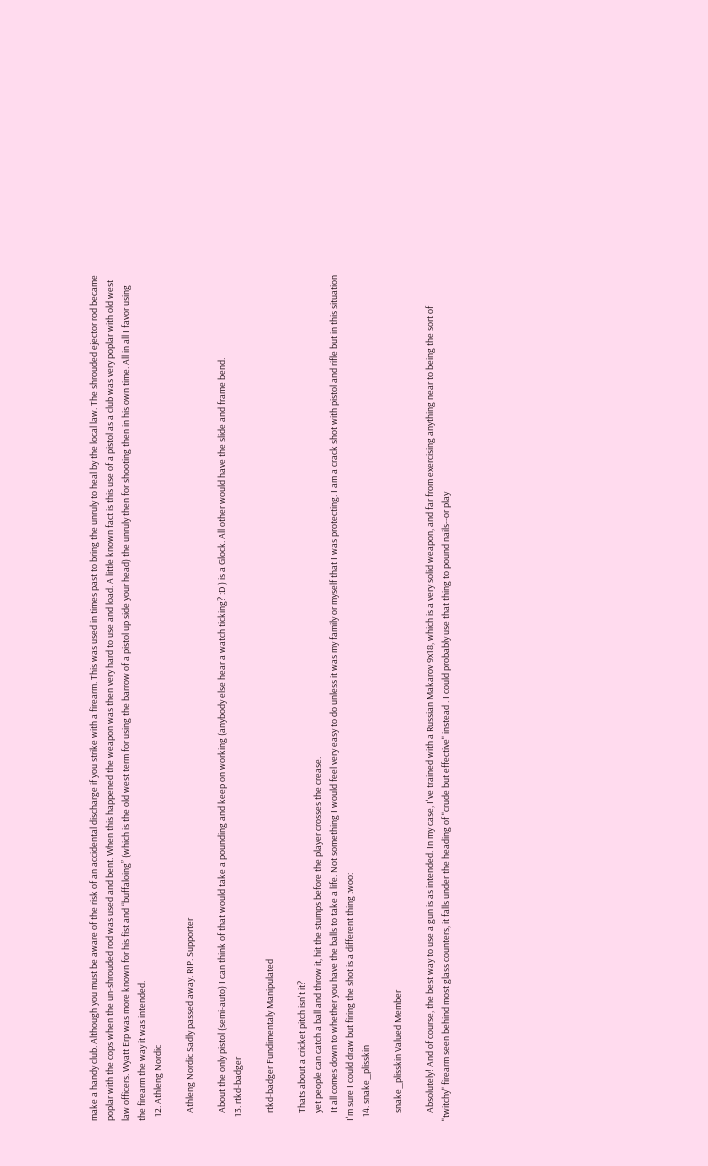make a handy club. Although you must be aware of the risk of an accidental discharge if you strike with a firearm. This was used in times past to bring the unruly to heal by the local law. The shrouded ejector rod became poplar with the cops when the un-shrouded rod was used and bent. When this happened the weapon was then very hard to use and load. A little known fact is this use of a pistol as a club was very poplar with old west law officers. Wyatt Erp was more known for his fist and “buffaloing” (which is the old west term for using the barrow of a pistol up side your head) the unruly then for shooting then in his own time. All in all I favor using the firearm the way it was intended.
  12. Athleng Nordic

    Athleng Nordic Sadly passed away. RIP. Supporter

    About the only pistol (semi-auto) I can think of that would take a pounding and keep on working (anybody else hear a watch ticking? :D ) is a Glock. All other would have the slide and frame bend.
  13. rtkd-badger

    rtkd-badger Fundimentaly Manipulated

    Thats about a cricket pitch isn't it?
    yet people can catch a ball and throw it, hit the stumps before the player crosses the crease.
    It all comes down to whether you have the balls to take a life. Not something I would feel very easy to do unless it was my family or myself that I was protecting. I am a crack shot with pistol and rifle but in this situation I'm sure I could draw but firing the shot is a different thing :woo:
  14. snake_plisskin

    snake_plisskin Valued Member

    Absolutely! And of course, the best way to use a gun is as intended. In my case, I've trained with a Russian Makarov 9x18, which is a very solid weapon, and far from exercising anything near to being the sort of "twitchy" firearm seen behind most glass counters, it falls under the heading of "crude but effective" instead . I could probably use that thing to pound nails--or play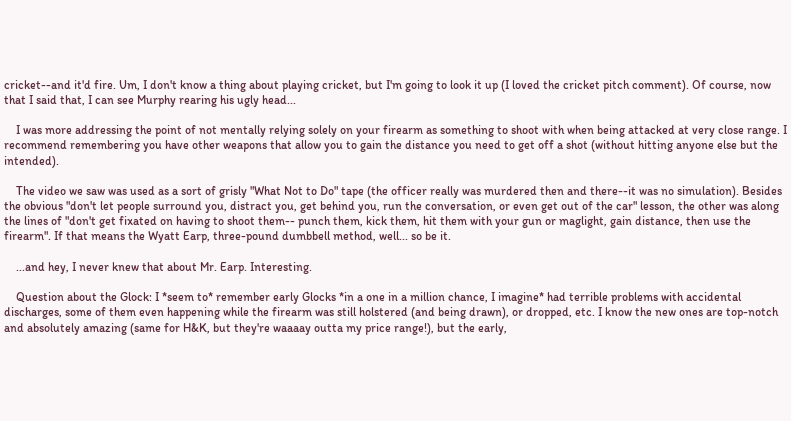cricket--and it'd fire. Um, I don't know a thing about playing cricket, but I'm going to look it up (I loved the cricket pitch comment). Of course, now that I said that, I can see Murphy rearing his ugly head...

    I was more addressing the point of not mentally relying solely on your firearm as something to shoot with when being attacked at very close range. I recommend remembering you have other weapons that allow you to gain the distance you need to get off a shot (without hitting anyone else but the intended).

    The video we saw was used as a sort of grisly "What Not to Do" tape (the officer really was murdered then and there--it was no simulation). Besides the obvious "don't let people surround you, distract you, get behind you, run the conversation, or even get out of the car" lesson, the other was along the lines of "don't get fixated on having to shoot them-- punch them, kick them, hit them with your gun or maglight, gain distance, then use the firearm". If that means the Wyatt Earp, three-pound dumbbell method, well... so be it.

    ...and hey, I never knew that about Mr. Earp. Interesting.

    Question about the Glock: I *seem to* remember early Glocks *in a one in a million chance, I imagine* had terrible problems with accidental discharges, some of them even happening while the firearm was still holstered (and being drawn), or dropped, etc. I know the new ones are top-notch and absolutely amazing (same for H&K, but they're waaaay outta my price range!), but the early,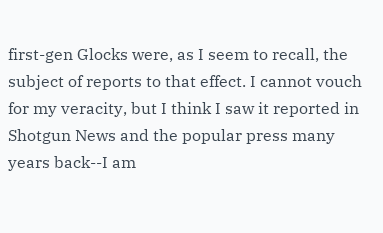first-gen Glocks were, as I seem to recall, the subject of reports to that effect. I cannot vouch for my veracity, but I think I saw it reported in Shotgun News and the popular press many years back--I am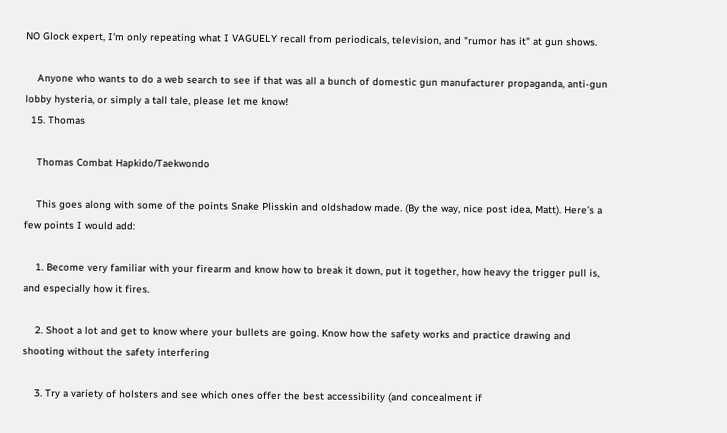NO Glock expert, I'm only repeating what I VAGUELY recall from periodicals, television, and "rumor has it" at gun shows.

    Anyone who wants to do a web search to see if that was all a bunch of domestic gun manufacturer propaganda, anti-gun lobby hysteria, or simply a tall tale, please let me know!
  15. Thomas

    Thomas Combat Hapkido/Taekwondo

    This goes along with some of the points Snake Plisskin and oldshadow made. (By the way, nice post idea, Matt). Here’s a few points I would add:

    1. Become very familiar with your firearm and know how to break it down, put it together, how heavy the trigger pull is, and especially how it fires.

    2. Shoot a lot and get to know where your bullets are going. Know how the safety works and practice drawing and shooting without the safety interfering

    3. Try a variety of holsters and see which ones offer the best accessibility (and concealment if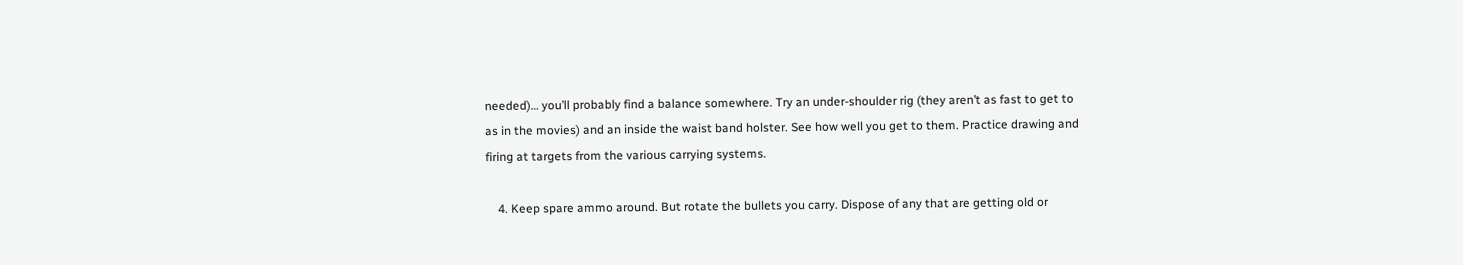needed)… you’ll probably find a balance somewhere. Try an under-shoulder rig (they aren’t as fast to get to as in the movies) and an inside the waist band holster. See how well you get to them. Practice drawing and firing at targets from the various carrying systems.

    4. Keep spare ammo around. But rotate the bullets you carry. Dispose of any that are getting old or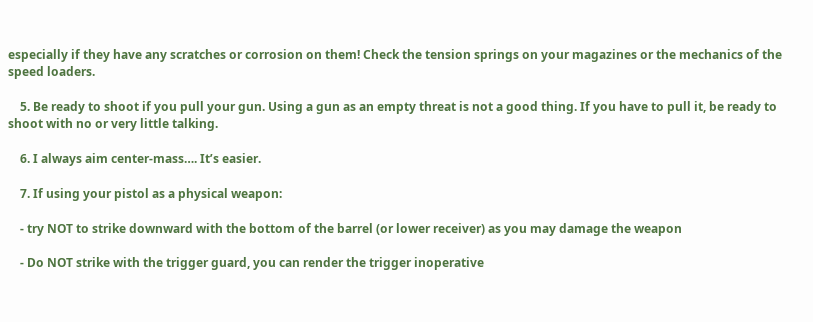especially if they have any scratches or corrosion on them! Check the tension springs on your magazines or the mechanics of the speed loaders.

    5. Be ready to shoot if you pull your gun. Using a gun as an empty threat is not a good thing. If you have to pull it, be ready to shoot with no or very little talking.

    6. I always aim center-mass…. It’s easier.

    7. If using your pistol as a physical weapon:

    - try NOT to strike downward with the bottom of the barrel (or lower receiver) as you may damage the weapon

    - Do NOT strike with the trigger guard, you can render the trigger inoperative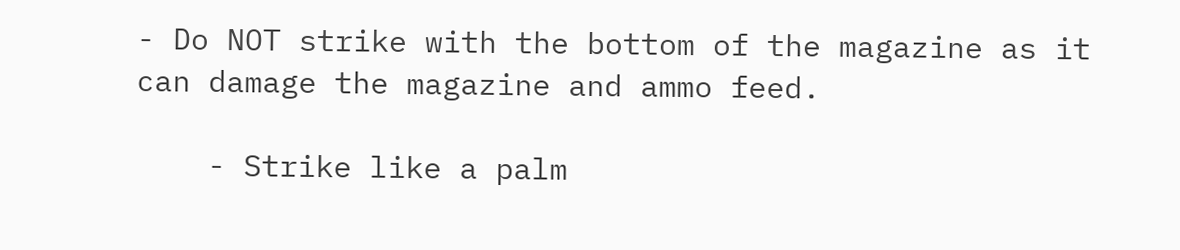- Do NOT strike with the bottom of the magazine as it can damage the magazine and ammo feed.

    - Strike like a palm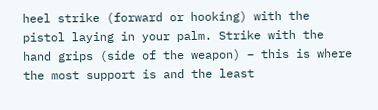heel strike (forward or hooking) with the pistol laying in your palm. Strike with the hand grips (side of the weapon) – this is where the most support is and the least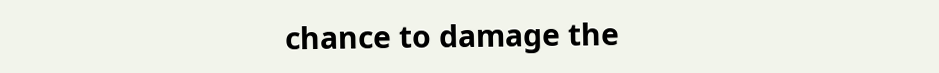chance to damage the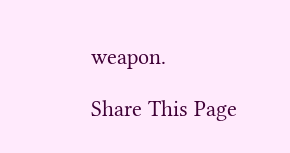weapon.

Share This Page